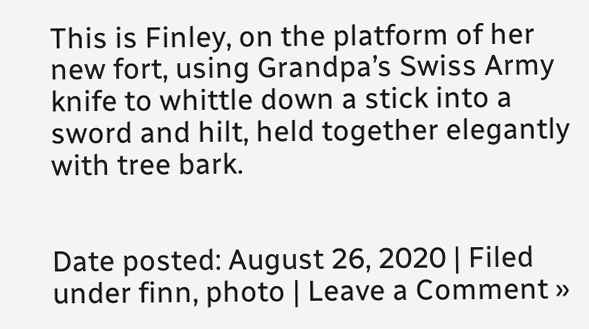This is Finley, on the platform of her new fort, using Grandpa’s Swiss Army knife to whittle down a stick into a sword and hilt, held together elegantly with tree bark.


Date posted: August 26, 2020 | Filed under finn, photo | Leave a Comment »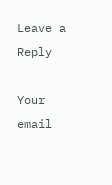Leave a Reply

Your email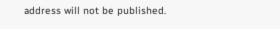address will not be published.